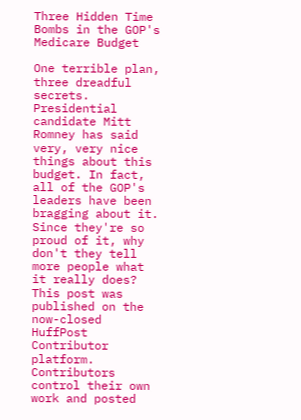Three Hidden Time Bombs in the GOP's Medicare Budget

One terrible plan, three dreadful secrets. Presidential candidate Mitt Romney has said very, very nice things about this budget. In fact, all of the GOP's leaders have been bragging about it. Since they're so proud of it, why don't they tell more people what it really does?
This post was published on the now-closed HuffPost Contributor platform. Contributors control their own work and posted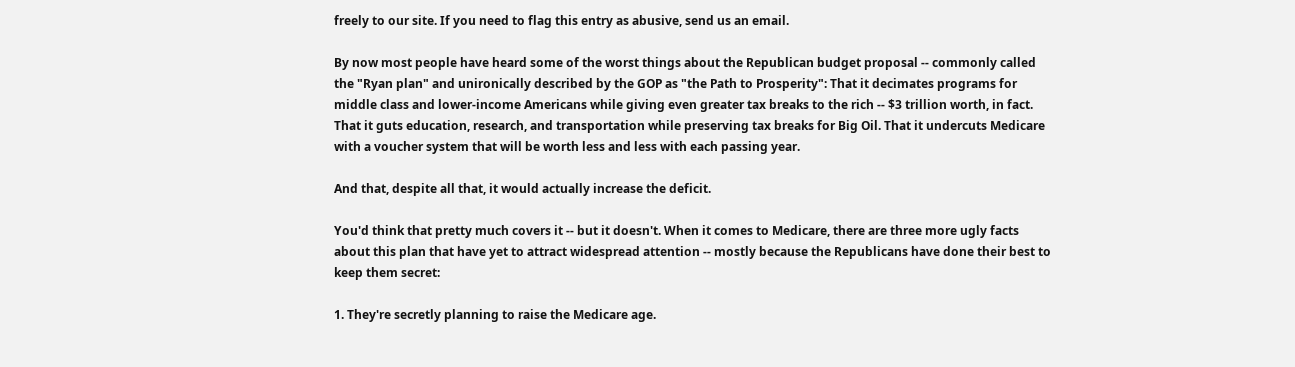freely to our site. If you need to flag this entry as abusive, send us an email.

By now most people have heard some of the worst things about the Republican budget proposal -- commonly called the "Ryan plan" and unironically described by the GOP as "the Path to Prosperity": That it decimates programs for middle class and lower-income Americans while giving even greater tax breaks to the rich -- $3 trillion worth, in fact. That it guts education, research, and transportation while preserving tax breaks for Big Oil. That it undercuts Medicare with a voucher system that will be worth less and less with each passing year.

And that, despite all that, it would actually increase the deficit.

You'd think that pretty much covers it -- but it doesn't. When it comes to Medicare, there are three more ugly facts about this plan that have yet to attract widespread attention -- mostly because the Republicans have done their best to keep them secret:

1. They're secretly planning to raise the Medicare age.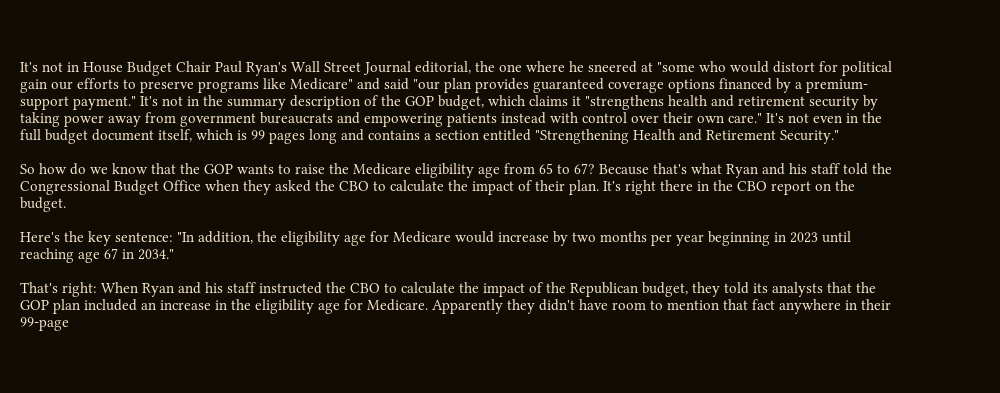It's not in House Budget Chair Paul Ryan's Wall Street Journal editorial, the one where he sneered at "some who would distort for political gain our efforts to preserve programs like Medicare" and said "our plan provides guaranteed coverage options financed by a premium-support payment." It's not in the summary description of the GOP budget, which claims it "strengthens health and retirement security by taking power away from government bureaucrats and empowering patients instead with control over their own care." It's not even in the full budget document itself, which is 99 pages long and contains a section entitled "Strengthening Health and Retirement Security."

So how do we know that the GOP wants to raise the Medicare eligibility age from 65 to 67? Because that's what Ryan and his staff told the Congressional Budget Office when they asked the CBO to calculate the impact of their plan. It's right there in the CBO report on the budget.

Here's the key sentence: "In addition, the eligibility age for Medicare would increase by two months per year beginning in 2023 until reaching age 67 in 2034."

That's right: When Ryan and his staff instructed the CBO to calculate the impact of the Republican budget, they told its analysts that the GOP plan included an increase in the eligibility age for Medicare. Apparently they didn't have room to mention that fact anywhere in their 99-page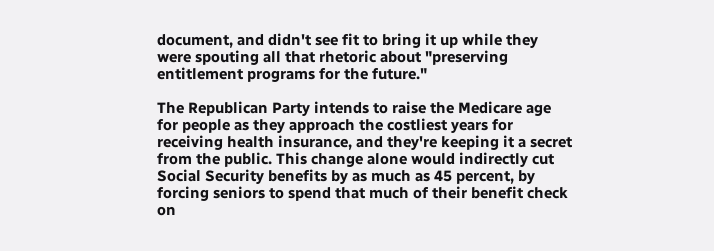document, and didn't see fit to bring it up while they were spouting all that rhetoric about "preserving entitlement programs for the future."

The Republican Party intends to raise the Medicare age for people as they approach the costliest years for receiving health insurance, and they're keeping it a secret from the public. This change alone would indirectly cut Social Security benefits by as much as 45 percent, by forcing seniors to spend that much of their benefit check on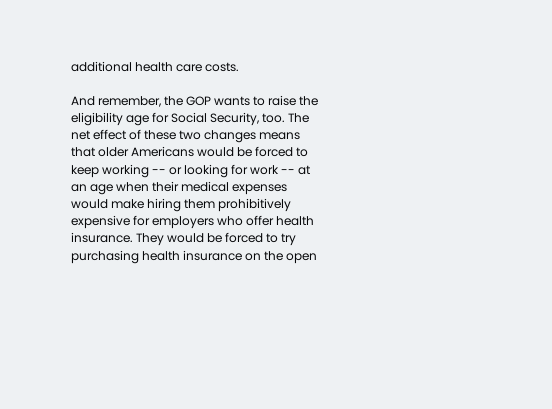additional health care costs.

And remember, the GOP wants to raise the eligibility age for Social Security, too. The net effect of these two changes means that older Americans would be forced to keep working -- or looking for work -- at an age when their medical expenses would make hiring them prohibitively expensive for employers who offer health insurance. They would be forced to try purchasing health insurance on the open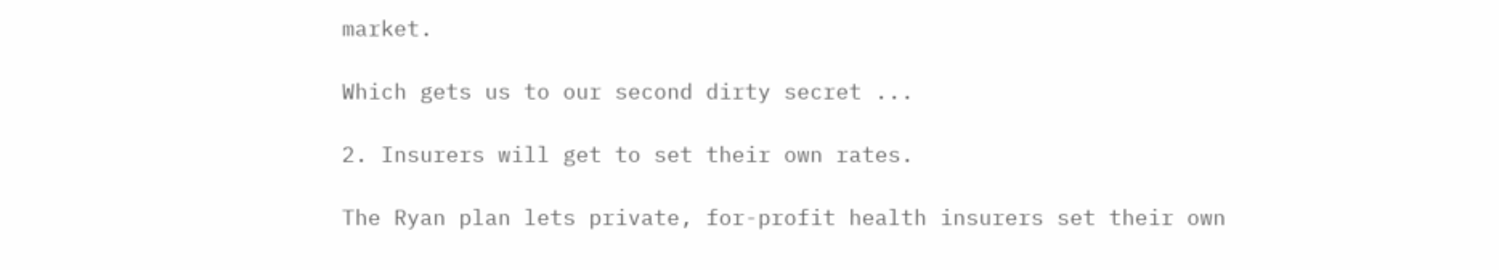market.

Which gets us to our second dirty secret ...

2. Insurers will get to set their own rates.

The Ryan plan lets private, for-profit health insurers set their own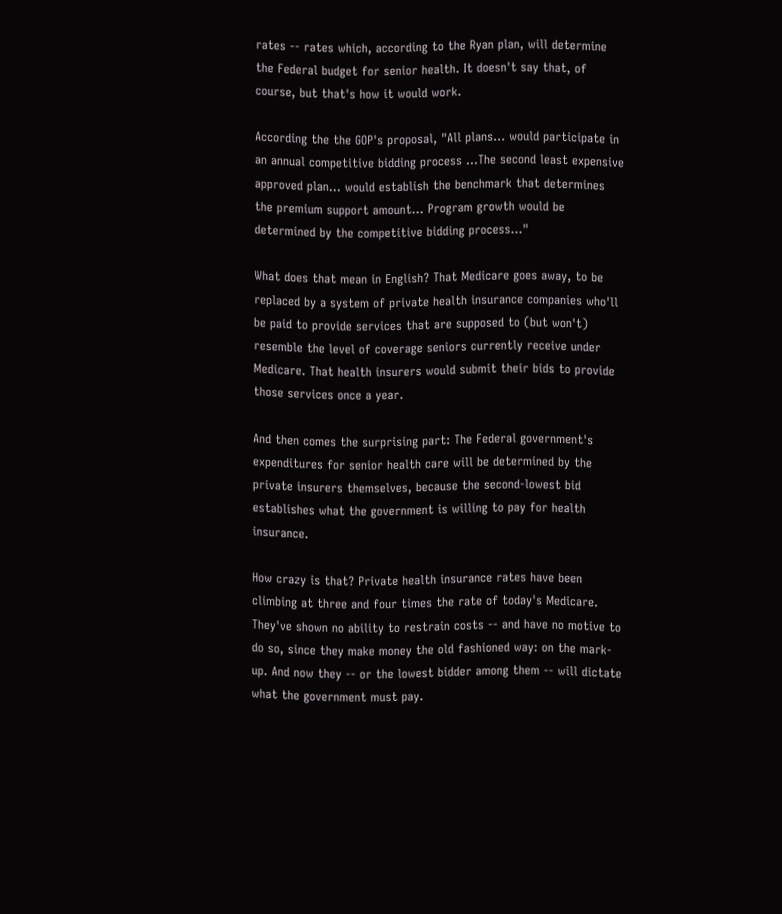rates -- rates which, according to the Ryan plan, will determine the Federal budget for senior health. It doesn't say that, of course, but that's how it would work.

According the the GOP's proposal, "All plans... would participate in an annual competitive bidding process ...The second least expensive approved plan... would establish the benchmark that determines the premium support amount... Program growth would be determined by the competitive bidding process..."

What does that mean in English? That Medicare goes away, to be replaced by a system of private health insurance companies who'll be paid to provide services that are supposed to (but won't) resemble the level of coverage seniors currently receive under Medicare. That health insurers would submit their bids to provide those services once a year.

And then comes the surprising part: The Federal government's expenditures for senior health care will be determined by the private insurers themselves, because the second-lowest bid establishes what the government is willing to pay for health insurance.

How crazy is that? Private health insurance rates have been climbing at three and four times the rate of today's Medicare. They've shown no ability to restrain costs -- and have no motive to do so, since they make money the old fashioned way: on the mark-up. And now they -- or the lowest bidder among them -- will dictate what the government must pay.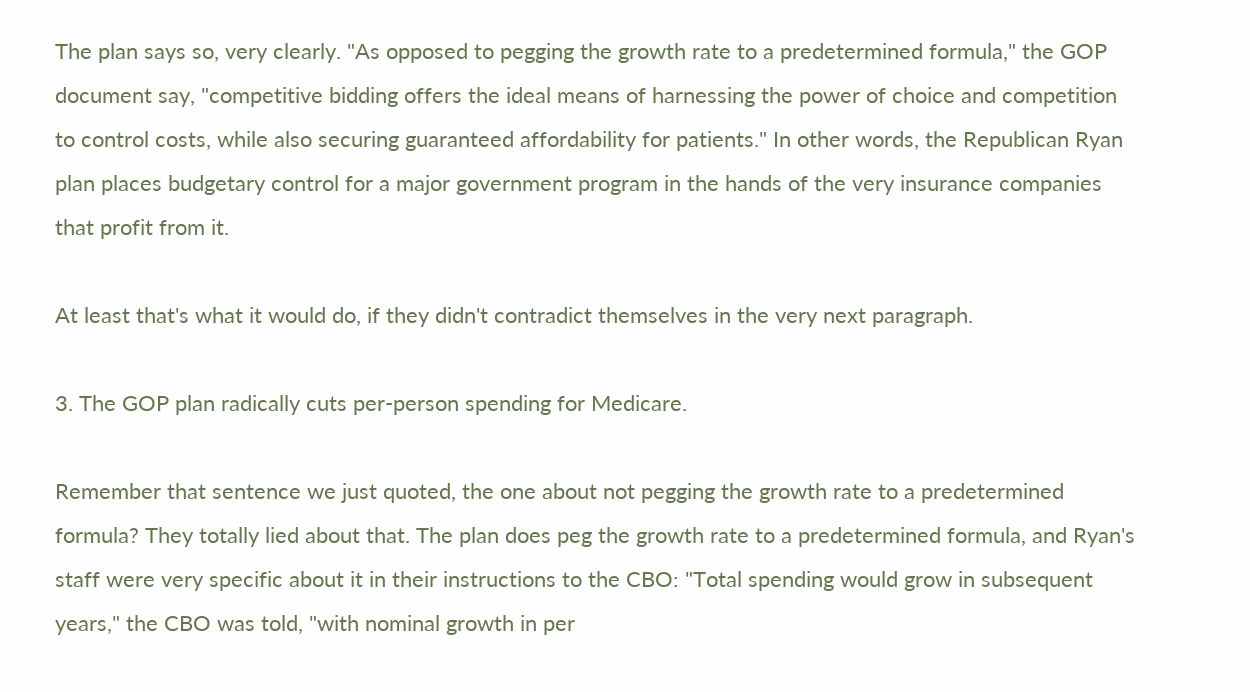The plan says so, very clearly. "As opposed to pegging the growth rate to a predetermined formula," the GOP document say, "competitive bidding offers the ideal means of harnessing the power of choice and competition to control costs, while also securing guaranteed affordability for patients." In other words, the Republican Ryan plan places budgetary control for a major government program in the hands of the very insurance companies that profit from it.

At least that's what it would do, if they didn't contradict themselves in the very next paragraph.

3. The GOP plan radically cuts per-person spending for Medicare.

Remember that sentence we just quoted, the one about not pegging the growth rate to a predetermined formula? They totally lied about that. The plan does peg the growth rate to a predetermined formula, and Ryan's staff were very specific about it in their instructions to the CBO: "Total spending would grow in subsequent years," the CBO was told, "with nominal growth in per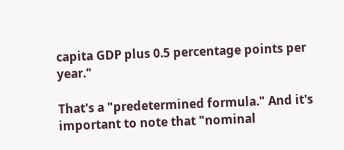capita GDP plus 0.5 percentage points per year."

That's a "predetermined formula." And it's important to note that "nominal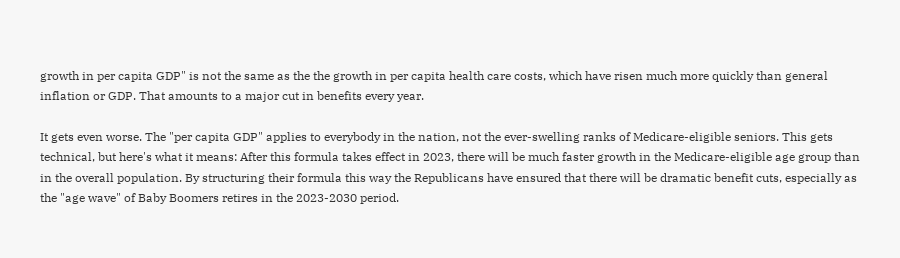growth in per capita GDP" is not the same as the the growth in per capita health care costs, which have risen much more quickly than general inflation or GDP. That amounts to a major cut in benefits every year.

It gets even worse. The "per capita GDP" applies to everybody in the nation, not the ever-swelling ranks of Medicare-eligible seniors. This gets technical, but here's what it means: After this formula takes effect in 2023, there will be much faster growth in the Medicare-eligible age group than in the overall population. By structuring their formula this way the Republicans have ensured that there will be dramatic benefit cuts, especially as the "age wave" of Baby Boomers retires in the 2023-2030 period.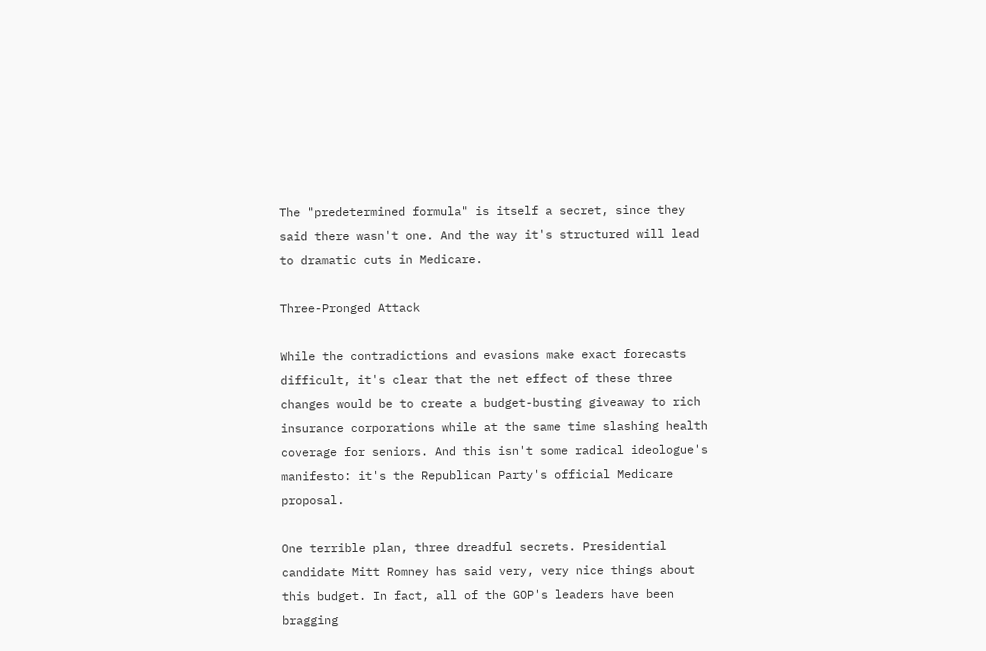The "predetermined formula" is itself a secret, since they said there wasn't one. And the way it's structured will lead to dramatic cuts in Medicare.

Three-Pronged Attack

While the contradictions and evasions make exact forecasts difficult, it's clear that the net effect of these three changes would be to create a budget-busting giveaway to rich insurance corporations while at the same time slashing health coverage for seniors. And this isn't some radical ideologue's manifesto: it's the Republican Party's official Medicare proposal.

One terrible plan, three dreadful secrets. Presidential candidate Mitt Romney has said very, very nice things about this budget. In fact, all of the GOP's leaders have been bragging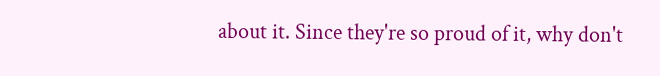about it. Since they're so proud of it, why don't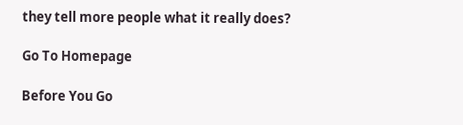they tell more people what it really does?

Go To Homepage

Before You Go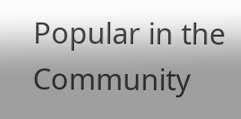Popular in the Community